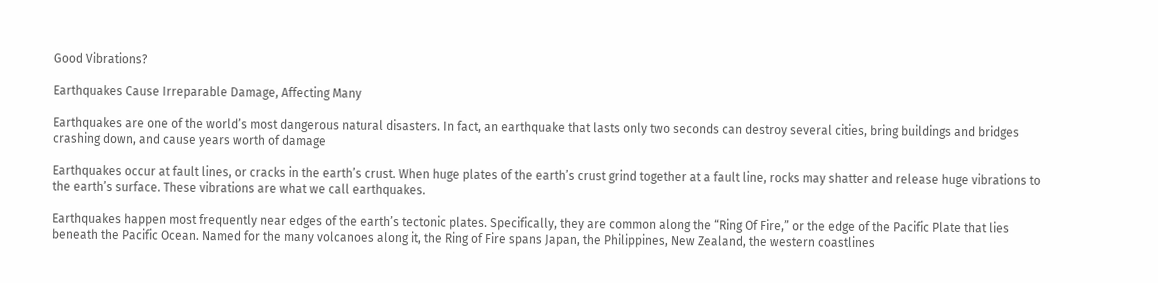Good Vibrations?

Earthquakes Cause Irreparable Damage, Affecting Many

Earthquakes are one of the world’s most dangerous natural disasters. In fact, an earthquake that lasts only two seconds can destroy several cities, bring buildings and bridges crashing down, and cause years worth of damage

Earthquakes occur at fault lines, or cracks in the earth’s crust. When huge plates of the earth’s crust grind together at a fault line, rocks may shatter and release huge vibrations to the earth’s surface. These vibrations are what we call earthquakes.

Earthquakes happen most frequently near edges of the earth’s tectonic plates. Specifically, they are common along the “Ring Of Fire,” or the edge of the Pacific Plate that lies beneath the Pacific Ocean. Named for the many volcanoes along it, the Ring of Fire spans Japan, the Philippines, New Zealand, the western coastlines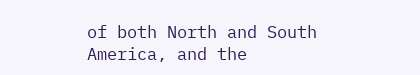of both North and South America, and the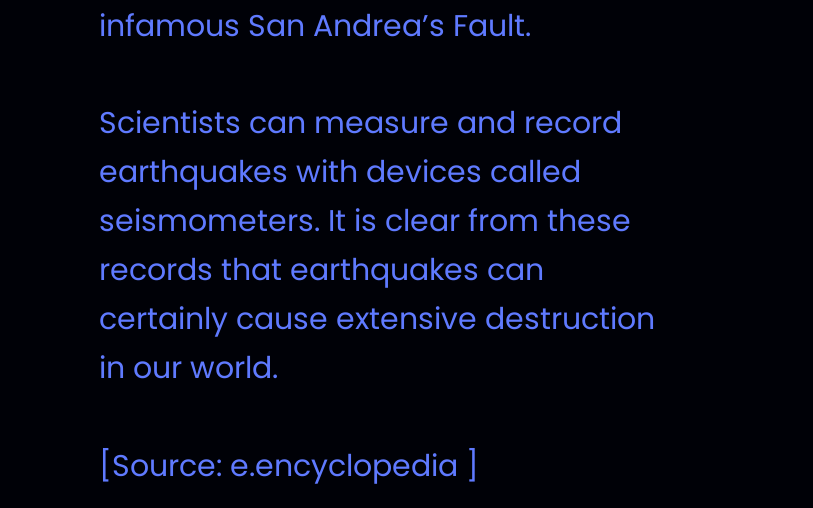infamous San Andrea’s Fault.

Scientists can measure and record earthquakes with devices called seismometers. It is clear from these records that earthquakes can certainly cause extensive destruction in our world.

[Source: e.encyclopedia ]